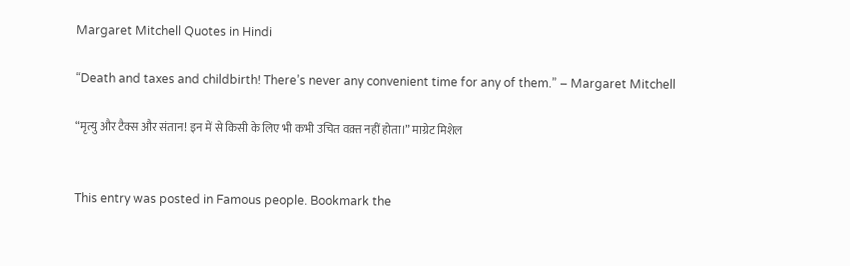Margaret Mitchell Quotes in Hindi

“Death and taxes and childbirth! There’s never any convenient time for any of them.” – Margaret Mitchell

“मृत्यु और टैक्स और संतान! इन में से किसी के लिए भी कभी उचित वक़्त नहीं होता।” माग्रेट मिशेल


This entry was posted in Famous people. Bookmark the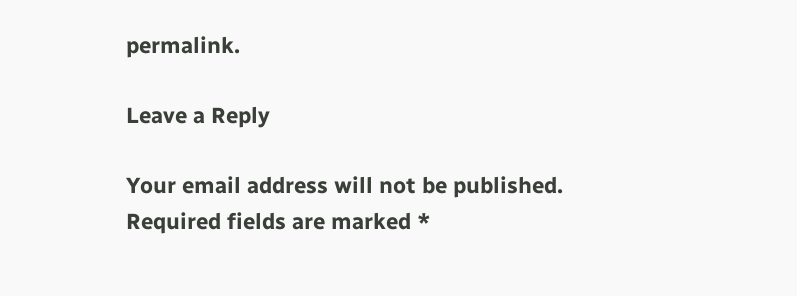permalink.

Leave a Reply

Your email address will not be published. Required fields are marked *